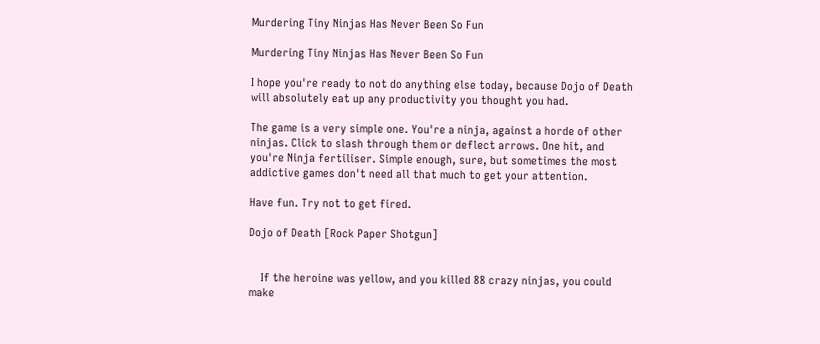Murdering Tiny Ninjas Has Never Been So Fun

Murdering Tiny Ninjas Has Never Been So Fun

I hope you're ready to not do anything else today, because Dojo of Death will absolutely eat up any productivity you thought you had.

The game is a very simple one. You're a ninja, against a horde of other ninjas. Click to slash through them or deflect arrows. One hit, and you're Ninja fertiliser. Simple enough, sure, but sometimes the most addictive games don't need all that much to get your attention.

Have fun. Try not to get fired.

Dojo of Death [Rock Paper Shotgun]


    If the heroine was yellow, and you killed 88 crazy ninjas, you could make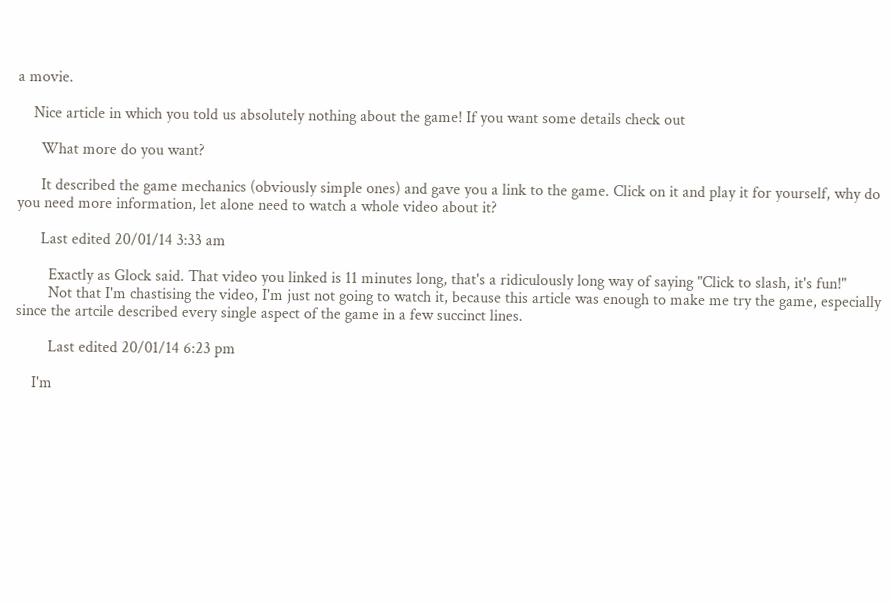a movie.

    Nice article in which you told us absolutely nothing about the game! If you want some details check out

      What more do you want?

      It described the game mechanics (obviously simple ones) and gave you a link to the game. Click on it and play it for yourself, why do you need more information, let alone need to watch a whole video about it?

      Last edited 20/01/14 3:33 am

        Exactly as Glock said. That video you linked is 11 minutes long, that's a ridiculously long way of saying "Click to slash, it's fun!"
        Not that I'm chastising the video, I'm just not going to watch it, because this article was enough to make me try the game, especially since the artcile described every single aspect of the game in a few succinct lines.

        Last edited 20/01/14 6:23 pm

    I'm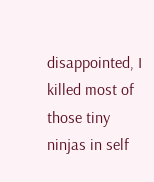disappointed, I killed most of those tiny ninjas in self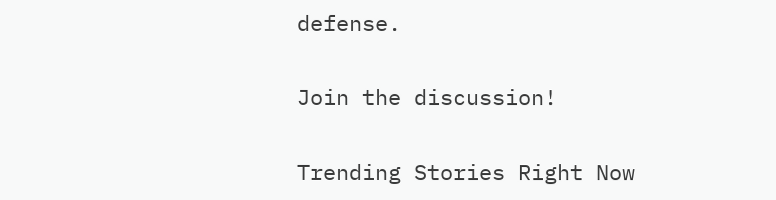defense.

Join the discussion!

Trending Stories Right Now